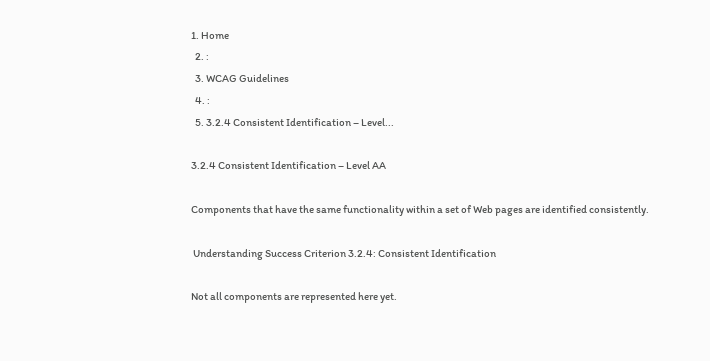1. Home
  2. :
  3. WCAG Guidelines
  4. :
  5. 3.2.4 Consistent Identification – Level...

3.2.4 Consistent Identification – Level AA

Components that have the same functionality within a set of Web pages are identified consistently.

 Understanding Success Criterion 3.2.4: Consistent Identification

Not all components are represented here yet.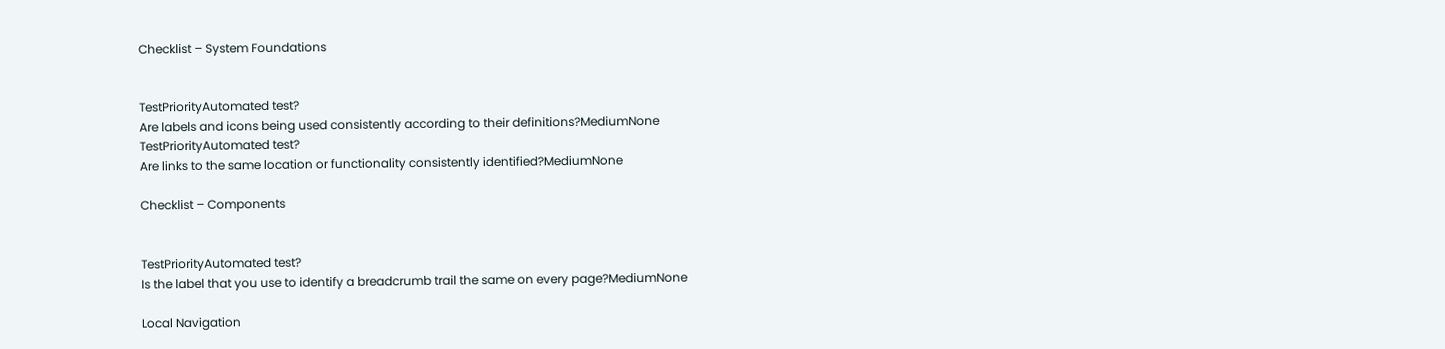Checklist – System Foundations


TestPriorityAutomated test?
Are labels and icons being used consistently according to their definitions?MediumNone
TestPriorityAutomated test?
Are links to the same location or functionality consistently identified?MediumNone

Checklist – Components


TestPriorityAutomated test?
Is the label that you use to identify a breadcrumb trail the same on every page?MediumNone

Local Navigation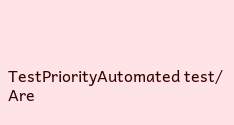TestPriorityAutomated test/
Are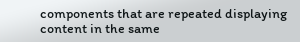components that are repeated displaying content in the same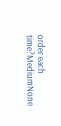order each time?MediumNone